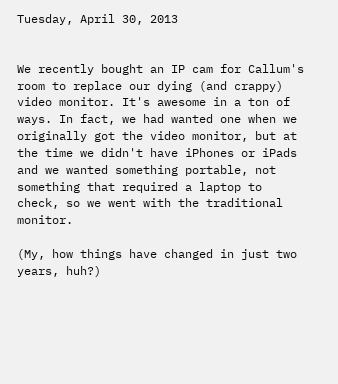Tuesday, April 30, 2013


We recently bought an IP cam for Callum's room to replace our dying (and crappy) video monitor. It's awesome in a ton of ways. In fact, we had wanted one when we originally got the video monitor, but at the time we didn't have iPhones or iPads and we wanted something portable, not something that required a laptop to check, so we went with the traditional monitor.

(My, how things have changed in just two years, huh?)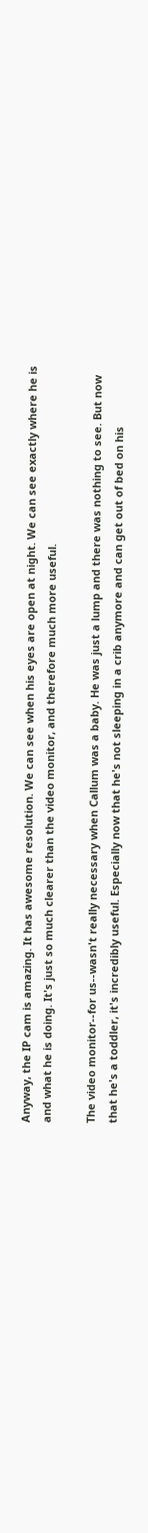Anyway, the IP cam is amazing. It has awesome resolution. We can see when his eyes are open at night. We can see exactly where he is and what he is doing. It's just so much clearer than the video monitor, and therefore much more useful.

The video monitor--for us--wasn't really necessary when Callum was a baby. He was just a lump and there was nothing to see. But now that he's a toddler, it's incredibly useful. Especially now that he's not sleeping in a crib anymore and can get out of bed on his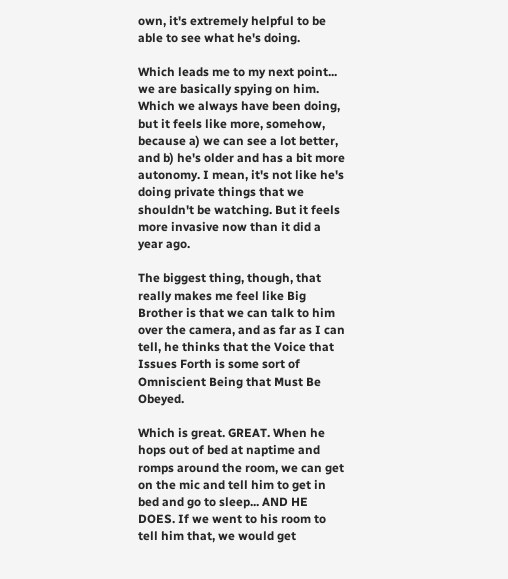own, it's extremely helpful to be able to see what he's doing.

Which leads me to my next point... we are basically spying on him. Which we always have been doing, but it feels like more, somehow, because a) we can see a lot better, and b) he's older and has a bit more autonomy. I mean, it's not like he's doing private things that we shouldn't be watching. But it feels more invasive now than it did a year ago.

The biggest thing, though, that really makes me feel like Big Brother is that we can talk to him over the camera, and as far as I can tell, he thinks that the Voice that Issues Forth is some sort of Omniscient Being that Must Be Obeyed.

Which is great. GREAT. When he hops out of bed at naptime and romps around the room, we can get on the mic and tell him to get in bed and go to sleep... AND HE DOES. If we went to his room to tell him that, we would get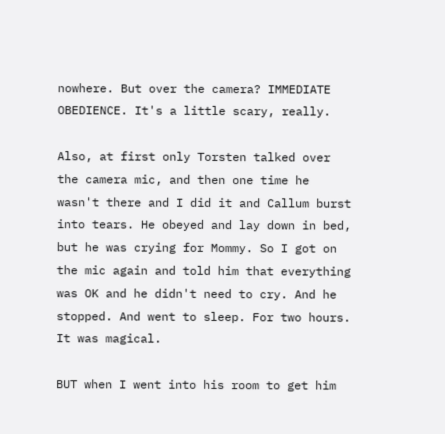nowhere. But over the camera? IMMEDIATE OBEDIENCE. It's a little scary, really.

Also, at first only Torsten talked over the camera mic, and then one time he wasn't there and I did it and Callum burst into tears. He obeyed and lay down in bed, but he was crying for Mommy. So I got on the mic again and told him that everything was OK and he didn't need to cry. And he stopped. And went to sleep. For two hours. It was magical.

BUT when I went into his room to get him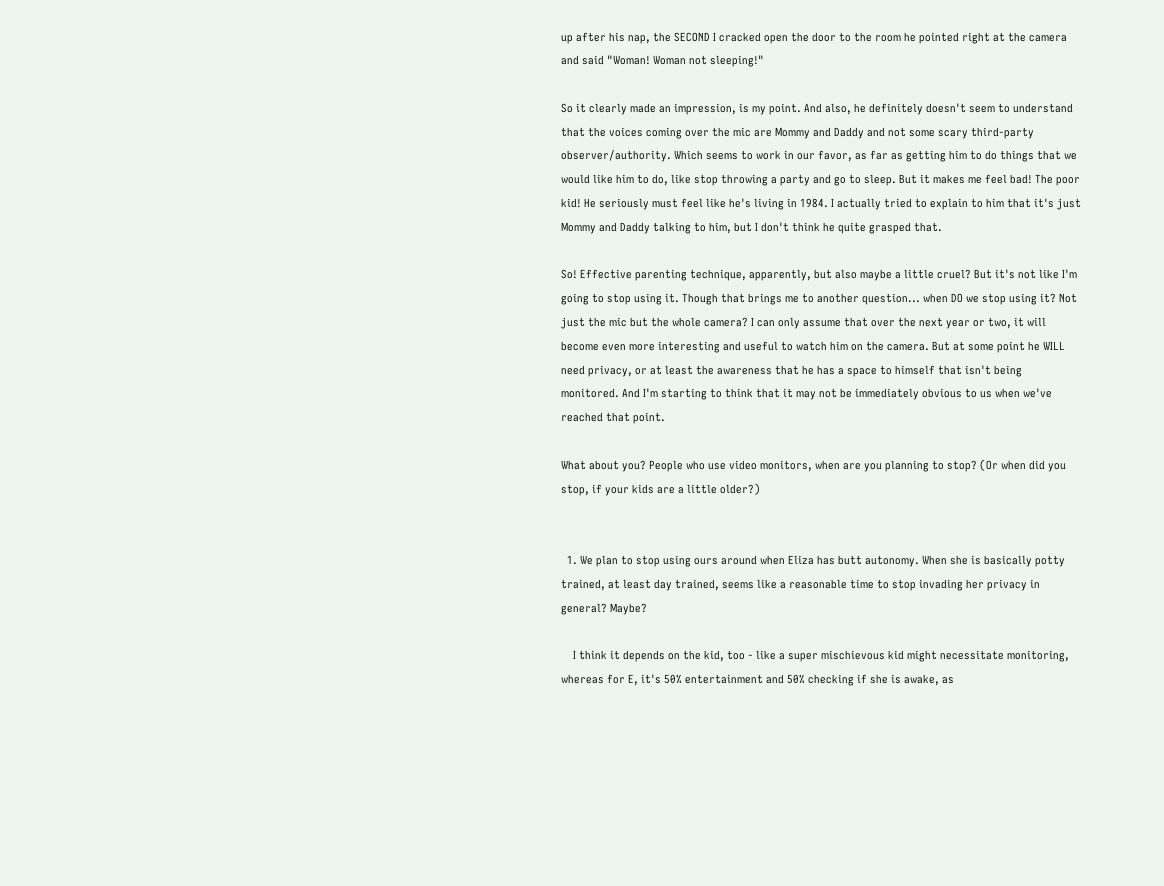up after his nap, the SECOND I cracked open the door to the room he pointed right at the camera and said "Woman! Woman not sleeping!"

So it clearly made an impression, is my point. And also, he definitely doesn't seem to understand that the voices coming over the mic are Mommy and Daddy and not some scary third-party observer/authority. Which seems to work in our favor, as far as getting him to do things that we would like him to do, like stop throwing a party and go to sleep. But it makes me feel bad! The poor kid! He seriously must feel like he's living in 1984. I actually tried to explain to him that it's just Mommy and Daddy talking to him, but I don't think he quite grasped that.

So! Effective parenting technique, apparently, but also maybe a little cruel? But it's not like I'm going to stop using it. Though that brings me to another question... when DO we stop using it? Not just the mic but the whole camera? I can only assume that over the next year or two, it will become even more interesting and useful to watch him on the camera. But at some point he WILL need privacy, or at least the awareness that he has a space to himself that isn't being monitored. And I'm starting to think that it may not be immediately obvious to us when we've reached that point.

What about you? People who use video monitors, when are you planning to stop? (Or when did you stop, if your kids are a little older?)


  1. We plan to stop using ours around when Eliza has butt autonomy. When she is basically potty trained, at least day trained, seems like a reasonable time to stop invading her privacy in general? Maybe?

    I think it depends on the kid, too - like a super mischievous kid might necessitate monitoring, whereas for E, it's 50% entertainment and 50% checking if she is awake, as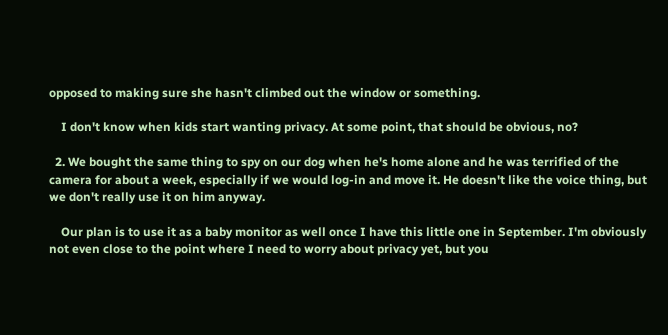opposed to making sure she hasn't climbed out the window or something.

    I don't know when kids start wanting privacy. At some point, that should be obvious, no?

  2. We bought the same thing to spy on our dog when he's home alone and he was terrified of the camera for about a week, especially if we would log-in and move it. He doesn't like the voice thing, but we don't really use it on him anyway.

    Our plan is to use it as a baby monitor as well once I have this little one in September. I'm obviously not even close to the point where I need to worry about privacy yet, but you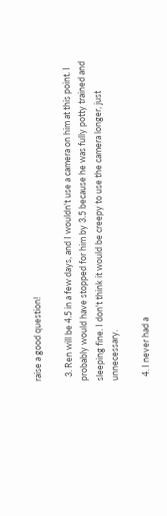raise a good question!

  3. Ren will be 4.5 in a few days, and I wouldn't use a camera on him at this point. I probably would have stopped for him by 3.5 because he was fully potty trained and sleeping fine. I don't think it would be creepy to use the camera longer, just unnecessary.

  4. I never had a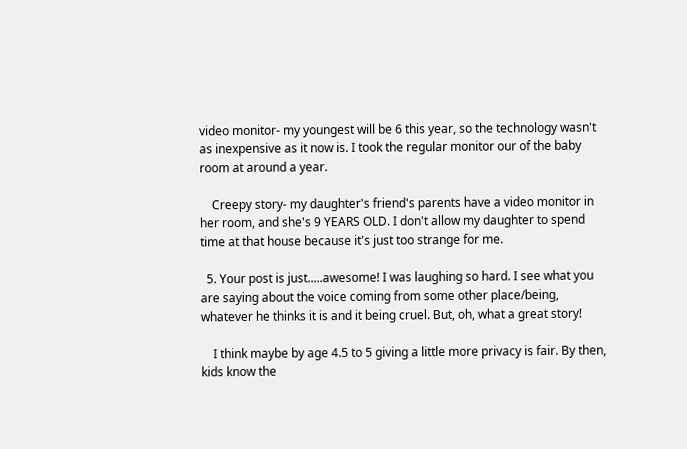video monitor- my youngest will be 6 this year, so the technology wasn't as inexpensive as it now is. I took the regular monitor our of the baby room at around a year.

    Creepy story- my daughter's friend's parents have a video monitor in her room, and she's 9 YEARS OLD. I don't allow my daughter to spend time at that house because it's just too strange for me.

  5. Your post is just.....awesome! I was laughing so hard. I see what you are saying about the voice coming from some other place/being, whatever he thinks it is and it being cruel. But, oh, what a great story!

    I think maybe by age 4.5 to 5 giving a little more privacy is fair. By then, kids know the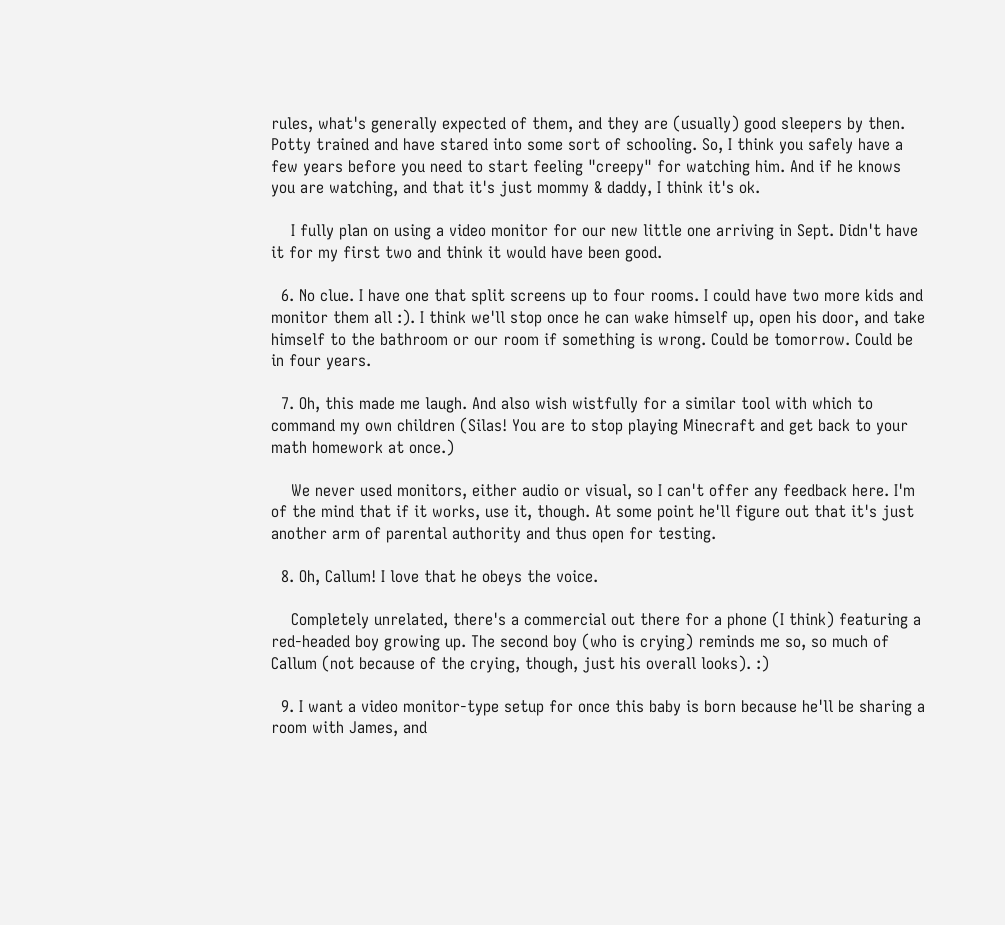rules, what's generally expected of them, and they are (usually) good sleepers by then. Potty trained and have stared into some sort of schooling. So, I think you safely have a few years before you need to start feeling "creepy" for watching him. And if he knows you are watching, and that it's just mommy & daddy, I think it's ok.

    I fully plan on using a video monitor for our new little one arriving in Sept. Didn't have it for my first two and think it would have been good.

  6. No clue. I have one that split screens up to four rooms. I could have two more kids and monitor them all :). I think we'll stop once he can wake himself up, open his door, and take himself to the bathroom or our room if something is wrong. Could be tomorrow. Could be in four years.

  7. Oh, this made me laugh. And also wish wistfully for a similar tool with which to command my own children (Silas! You are to stop playing Minecraft and get back to your math homework at once.)

    We never used monitors, either audio or visual, so I can't offer any feedback here. I'm of the mind that if it works, use it, though. At some point he'll figure out that it's just another arm of parental authority and thus open for testing.

  8. Oh, Callum! I love that he obeys the voice.

    Completely unrelated, there's a commercial out there for a phone (I think) featuring a red-headed boy growing up. The second boy (who is crying) reminds me so, so much of Callum (not because of the crying, though, just his overall looks). :)

  9. I want a video monitor-type setup for once this baby is born because he'll be sharing a room with James, and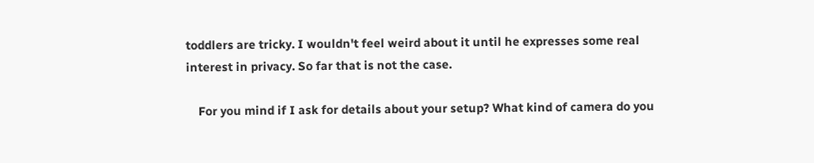toddlers are tricky. I wouldn't feel weird about it until he expresses some real interest in privacy. So far that is not the case.

    For you mind if I ask for details about your setup? What kind of camera do you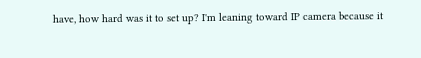have, how hard was it to set up? I'm leaning toward IP camera because it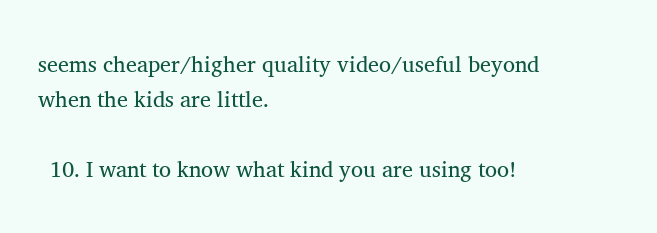seems cheaper/higher quality video/useful beyond when the kids are little.

  10. I want to know what kind you are using too!